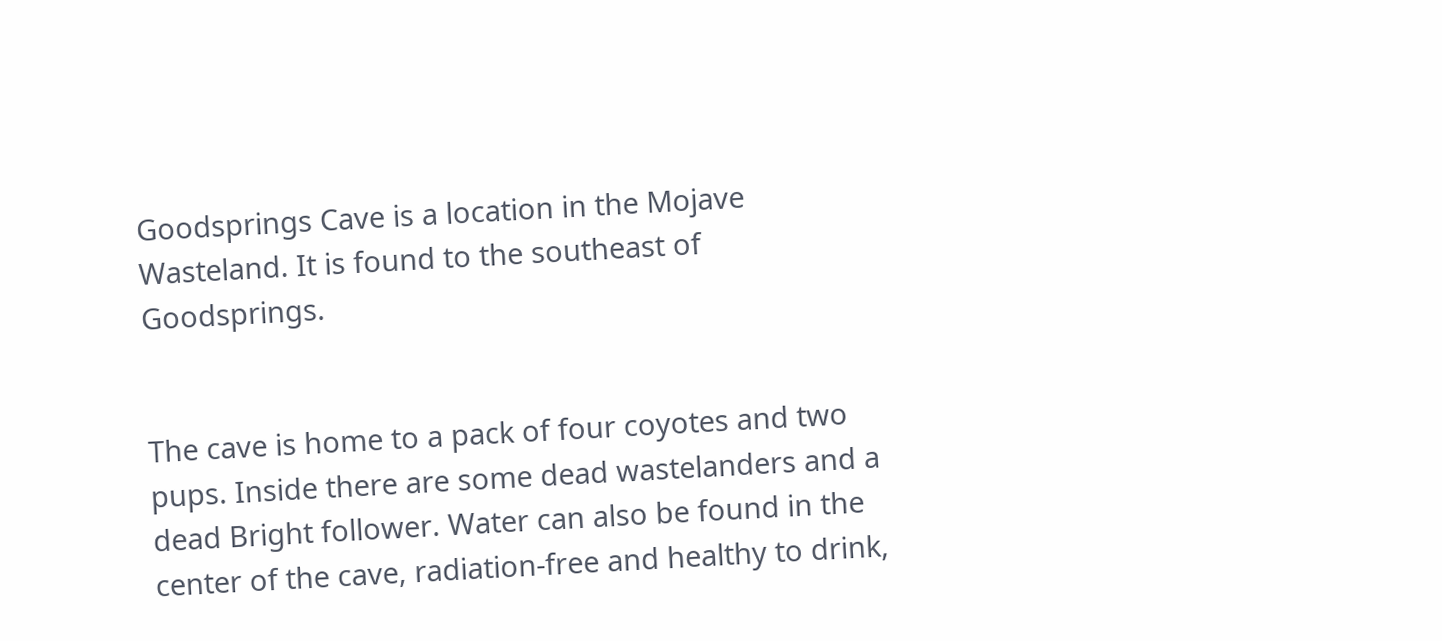Goodsprings Cave is a location in the Mojave Wasteland. It is found to the southeast of Goodsprings.


The cave is home to a pack of four coyotes and two pups. Inside there are some dead wastelanders and a dead Bright follower. Water can also be found in the center of the cave, radiation-free and healthy to drink,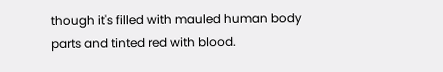though it's filled with mauled human body parts and tinted red with blood.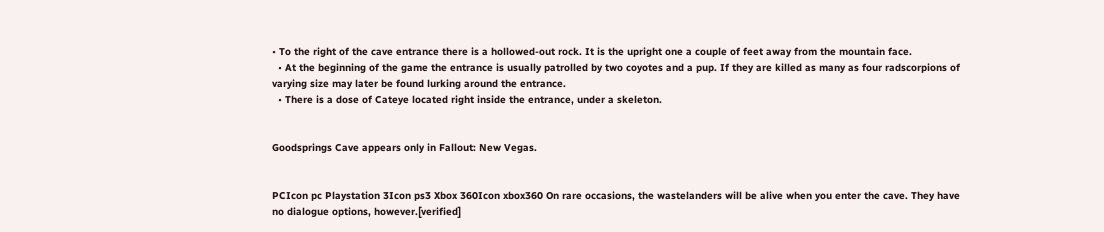• To the right of the cave entrance there is a hollowed-out rock. It is the upright one a couple of feet away from the mountain face.
  • At the beginning of the game the entrance is usually patrolled by two coyotes and a pup. If they are killed as many as four radscorpions of varying size may later be found lurking around the entrance.
  • There is a dose of Cateye located right inside the entrance, under a skeleton.


Goodsprings Cave appears only in Fallout: New Vegas.


PCIcon pc Playstation 3Icon ps3 Xbox 360Icon xbox360 On rare occasions, the wastelanders will be alive when you enter the cave. They have no dialogue options, however.[verified]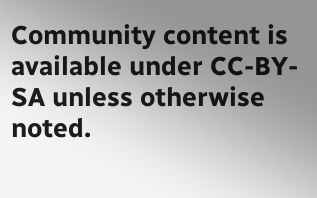Community content is available under CC-BY-SA unless otherwise noted.